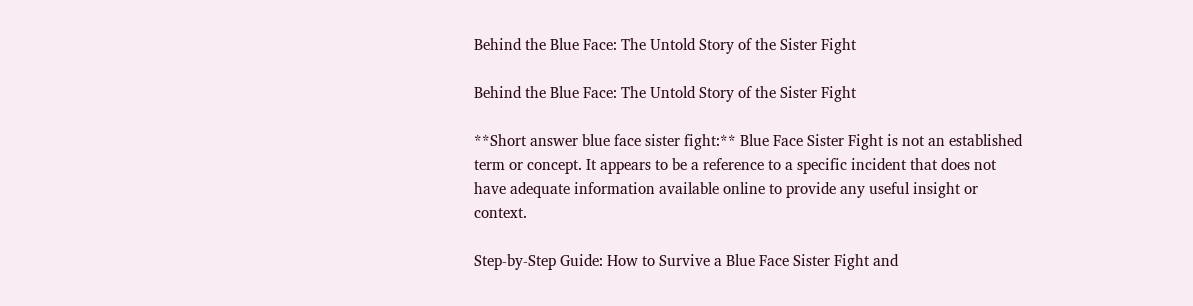Behind the Blue Face: The Untold Story of the Sister Fight

Behind the Blue Face: The Untold Story of the Sister Fight

**Short answer blue face sister fight:** Blue Face Sister Fight is not an established term or concept. It appears to be a reference to a specific incident that does not have adequate information available online to provide any useful insight or context.

Step-by-Step Guide: How to Survive a Blue Face Sister Fight and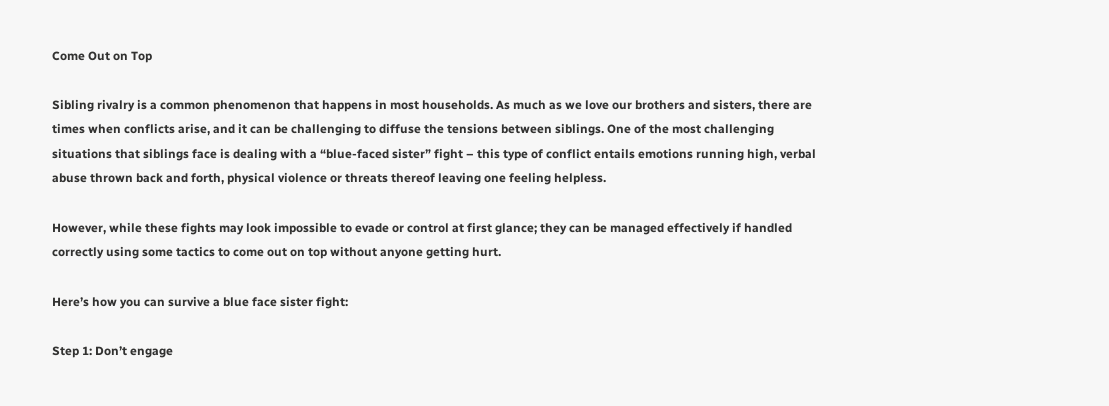Come Out on Top

Sibling rivalry is a common phenomenon that happens in most households. As much as we love our brothers and sisters, there are times when conflicts arise, and it can be challenging to diffuse the tensions between siblings. One of the most challenging situations that siblings face is dealing with a “blue-faced sister” fight – this type of conflict entails emotions running high, verbal abuse thrown back and forth, physical violence or threats thereof leaving one feeling helpless.

However, while these fights may look impossible to evade or control at first glance; they can be managed effectively if handled correctly using some tactics to come out on top without anyone getting hurt.

Here’s how you can survive a blue face sister fight:

Step 1: Don’t engage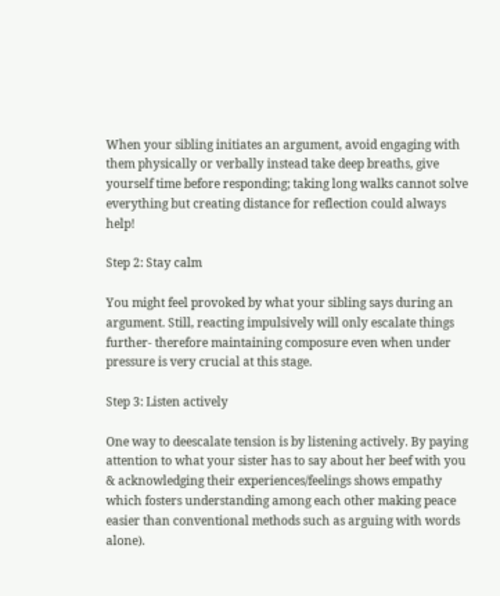When your sibling initiates an argument, avoid engaging with them physically or verbally instead take deep breaths, give yourself time before responding; taking long walks cannot solve everything but creating distance for reflection could always help!

Step 2: Stay calm

You might feel provoked by what your sibling says during an argument. Still, reacting impulsively will only escalate things further- therefore maintaining composure even when under pressure is very crucial at this stage.

Step 3: Listen actively

One way to deescalate tension is by listening actively. By paying attention to what your sister has to say about her beef with you & acknowledging their experiences/feelings shows empathy which fosters understanding among each other making peace easier than conventional methods such as arguing with words alone).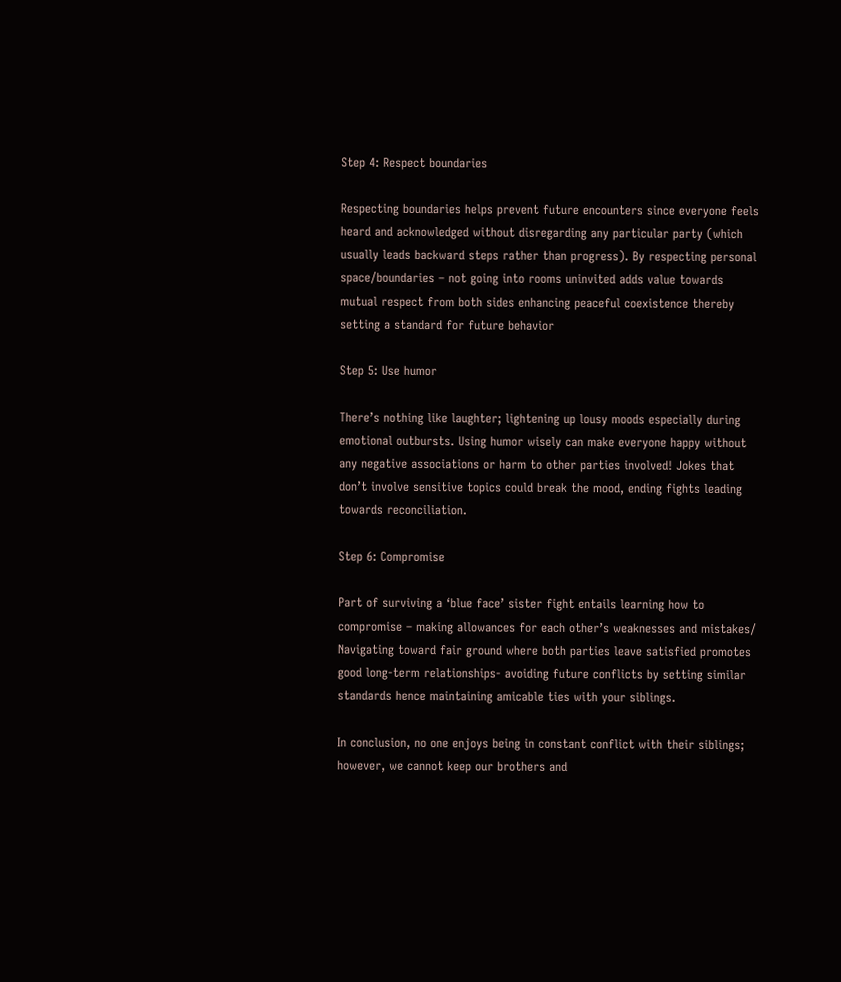Step 4: Respect boundaries

Respecting boundaries helps prevent future encounters since everyone feels heard and acknowledged without disregarding any particular party (which usually leads backward steps rather than progress). By respecting personal space/boundaries – not going into rooms uninvited adds value towards mutual respect from both sides enhancing peaceful coexistence thereby setting a standard for future behavior

Step 5: Use humor

There’s nothing like laughter; lightening up lousy moods especially during emotional outbursts. Using humor wisely can make everyone happy without any negative associations or harm to other parties involved! Jokes that don’t involve sensitive topics could break the mood, ending fights leading towards reconciliation.

Step 6: Compromise

Part of surviving a ‘blue face’ sister fight entails learning how to compromise – making allowances for each other’s weaknesses and mistakes/ Navigating toward fair ground where both parties leave satisfied promotes good long-term relationships- avoiding future conflicts by setting similar standards hence maintaining amicable ties with your siblings.

In conclusion, no one enjoys being in constant conflict with their siblings; however, we cannot keep our brothers and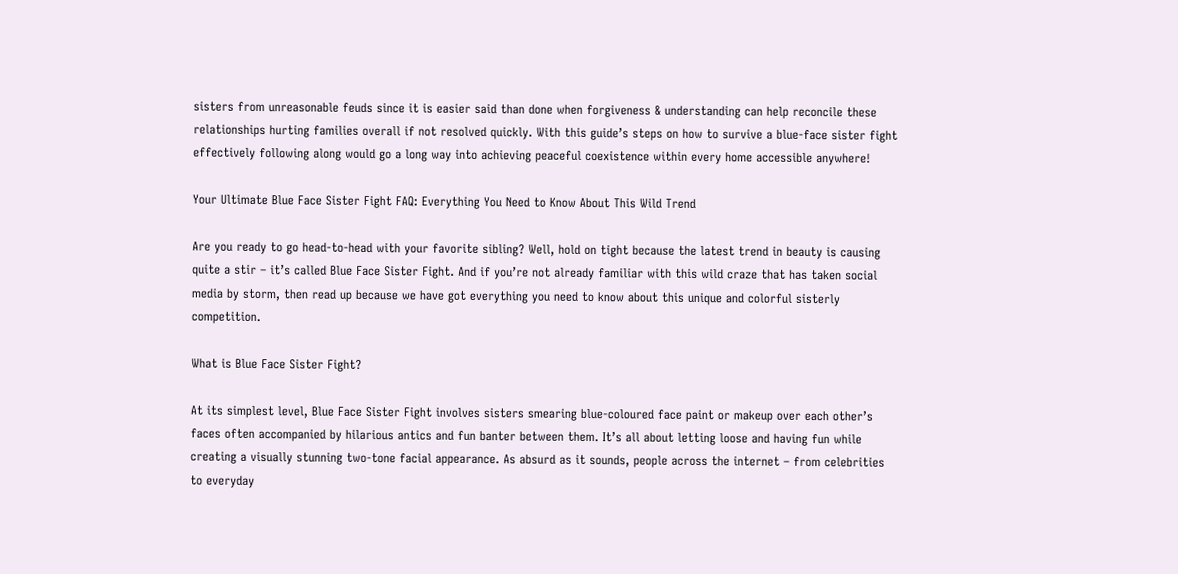sisters from unreasonable feuds since it is easier said than done when forgiveness & understanding can help reconcile these relationships hurting families overall if not resolved quickly. With this guide’s steps on how to survive a blue-face sister fight effectively following along would go a long way into achieving peaceful coexistence within every home accessible anywhere!

Your Ultimate Blue Face Sister Fight FAQ: Everything You Need to Know About This Wild Trend

Are you ready to go head-to-head with your favorite sibling? Well, hold on tight because the latest trend in beauty is causing quite a stir – it’s called Blue Face Sister Fight. And if you’re not already familiar with this wild craze that has taken social media by storm, then read up because we have got everything you need to know about this unique and colorful sisterly competition.

What is Blue Face Sister Fight?

At its simplest level, Blue Face Sister Fight involves sisters smearing blue-coloured face paint or makeup over each other’s faces often accompanied by hilarious antics and fun banter between them. It’s all about letting loose and having fun while creating a visually stunning two-tone facial appearance. As absurd as it sounds, people across the internet – from celebrities to everyday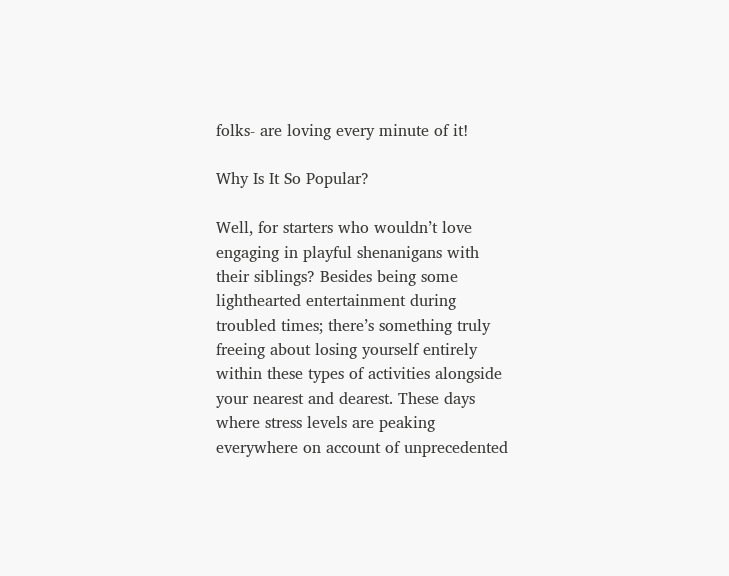folks- are loving every minute of it!

Why Is It So Popular?

Well, for starters who wouldn’t love engaging in playful shenanigans with their siblings? Besides being some lighthearted entertainment during troubled times; there’s something truly freeing about losing yourself entirely within these types of activities alongside your nearest and dearest. These days where stress levels are peaking everywhere on account of unprecedented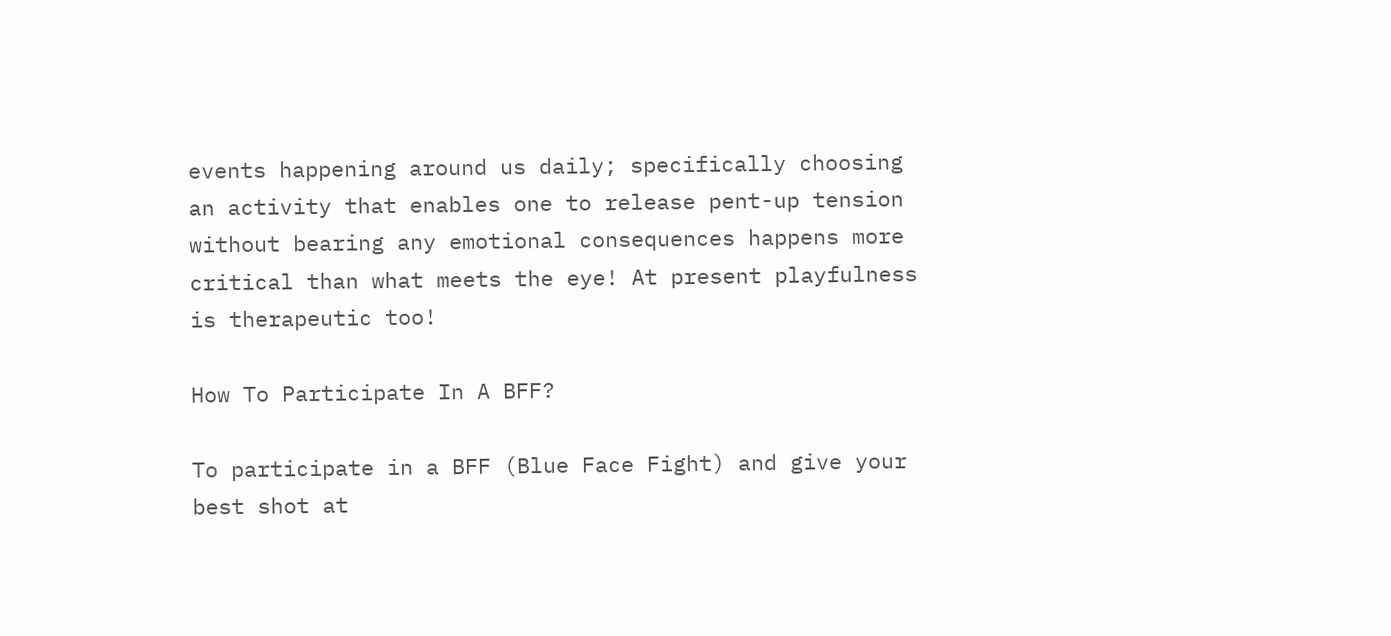events happening around us daily; specifically choosing an activity that enables one to release pent-up tension without bearing any emotional consequences happens more critical than what meets the eye! At present playfulness is therapeutic too!

How To Participate In A BFF?

To participate in a BFF (Blue Face Fight) and give your best shot at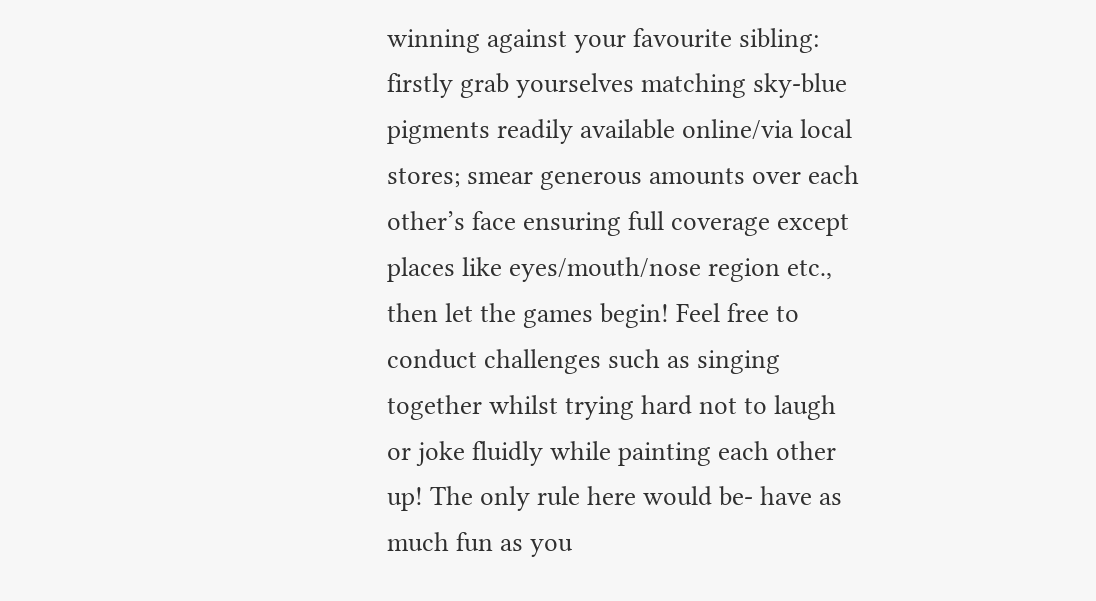winning against your favourite sibling: firstly grab yourselves matching sky-blue pigments readily available online/via local stores; smear generous amounts over each other’s face ensuring full coverage except places like eyes/mouth/nose region etc., then let the games begin! Feel free to conduct challenges such as singing together whilst trying hard not to laugh or joke fluidly while painting each other up! The only rule here would be- have as much fun as you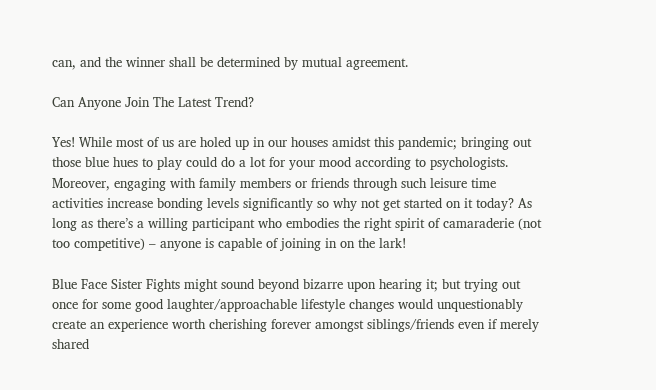can, and the winner shall be determined by mutual agreement.

Can Anyone Join The Latest Trend?

Yes! While most of us are holed up in our houses amidst this pandemic; bringing out those blue hues to play could do a lot for your mood according to psychologists. Moreover, engaging with family members or friends through such leisure time activities increase bonding levels significantly so why not get started on it today? As long as there’s a willing participant who embodies the right spirit of camaraderie (not too competitive) – anyone is capable of joining in on the lark!

Blue Face Sister Fights might sound beyond bizarre upon hearing it; but trying out once for some good laughter/approachable lifestyle changes would unquestionably create an experience worth cherishing forever amongst siblings/friends even if merely shared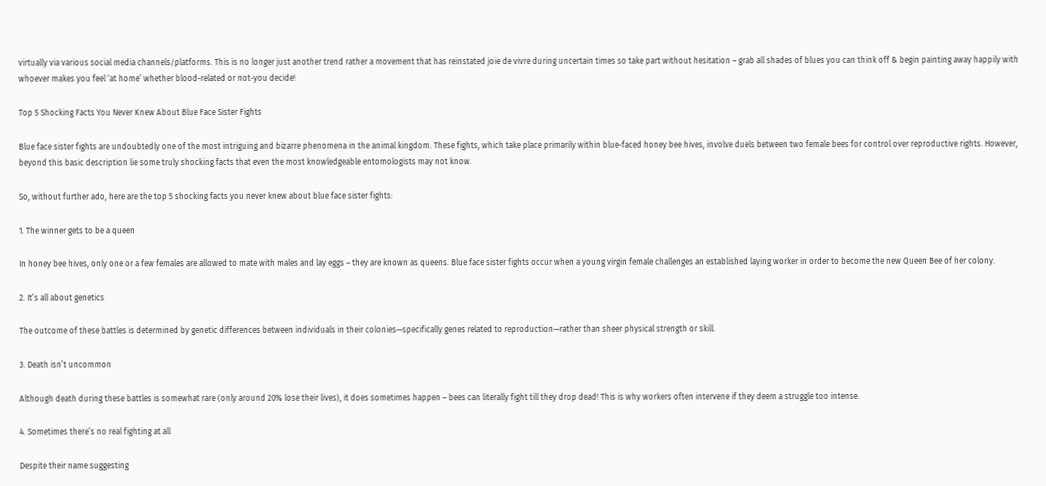virtually via various social media channels/platforms. This is no longer just another trend rather a movement that has reinstated joie de vivre during uncertain times so take part without hesitation – grab all shades of blues you can think off & begin painting away happily with whoever makes you feel ‘at home’ whether blood-related or not-you decide!

Top 5 Shocking Facts You Never Knew About Blue Face Sister Fights

Blue face sister fights are undoubtedly one of the most intriguing and bizarre phenomena in the animal kingdom. These fights, which take place primarily within blue-faced honey bee hives, involve duels between two female bees for control over reproductive rights. However, beyond this basic description lie some truly shocking facts that even the most knowledgeable entomologists may not know.

So, without further ado, here are the top 5 shocking facts you never knew about blue face sister fights:

1. The winner gets to be a queen

In honey bee hives, only one or a few females are allowed to mate with males and lay eggs – they are known as queens. Blue face sister fights occur when a young virgin female challenges an established laying worker in order to become the new Queen Bee of her colony.

2. It’s all about genetics

The outcome of these battles is determined by genetic differences between individuals in their colonies—specifically genes related to reproduction—rather than sheer physical strength or skill.

3. Death isn’t uncommon

Although death during these battles is somewhat rare (only around 20% lose their lives), it does sometimes happen – bees can literally fight till they drop dead! This is why workers often intervene if they deem a struggle too intense.

4. Sometimes there’s no real fighting at all

Despite their name suggesting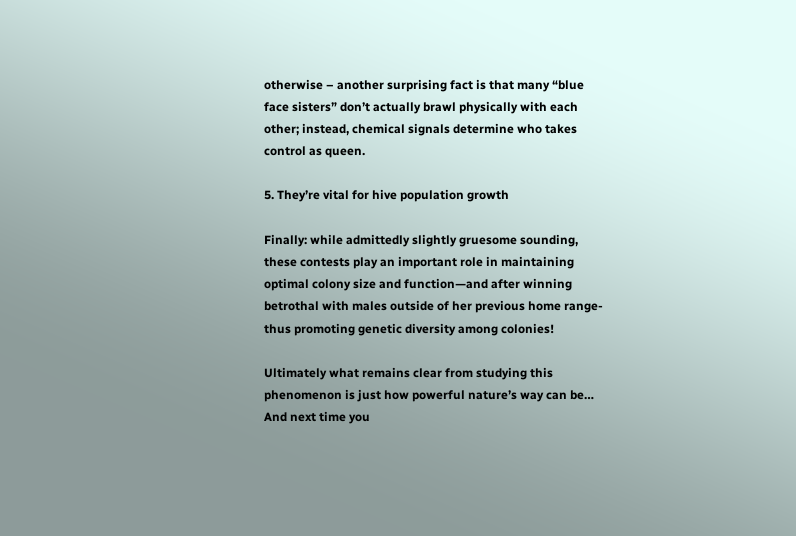otherwise – another surprising fact is that many “blue face sisters” don’t actually brawl physically with each other; instead, chemical signals determine who takes control as queen.

5. They’re vital for hive population growth

Finally: while admittedly slightly gruesome sounding, these contests play an important role in maintaining optimal colony size and function—and after winning betrothal with males outside of her previous home range- thus promoting genetic diversity among colonies!

Ultimately what remains clear from studying this phenomenon is just how powerful nature’s way can be… And next time you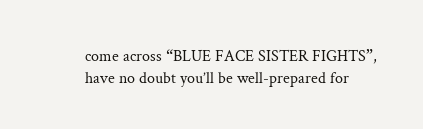come across “BLUE FACE SISTER FIGHTS”, have no doubt you’ll be well-prepared for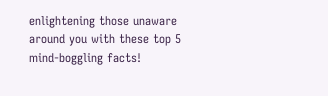enlightening those unaware around you with these top 5 mind-boggling facts!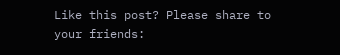Like this post? Please share to your friends: